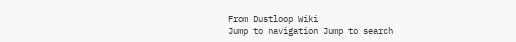From Dustloop Wiki
Jump to navigation Jump to search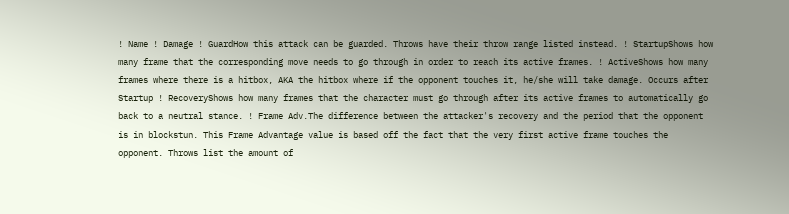! Name ! Damage ! GuardHow this attack can be guarded. Throws have their throw range listed instead. ! StartupShows how many frame that the corresponding move needs to go through in order to reach its active frames. ! ActiveShows how many frames where there is a hitbox, AKA the hitbox where if the opponent touches it, he/she will take damage. Occurs after Startup ! RecoveryShows how many frames that the character must go through after its active frames to automatically go back to a neutral stance. ! Frame Adv.The difference between the attacker's recovery and the period that the opponent is in blockstun. This Frame Advantage value is based off the fact that the very first active frame touches the opponent. Throws list the amount of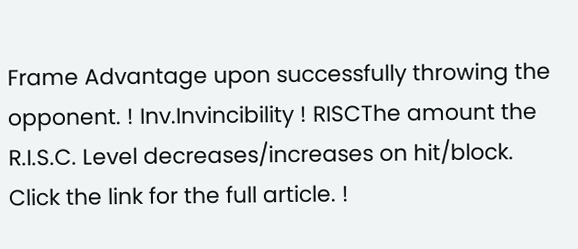Frame Advantage upon successfully throwing the opponent. ! Inv.Invincibility ! RISCThe amount the R.I.S.C. Level decreases/increases on hit/block. Click the link for the full article. !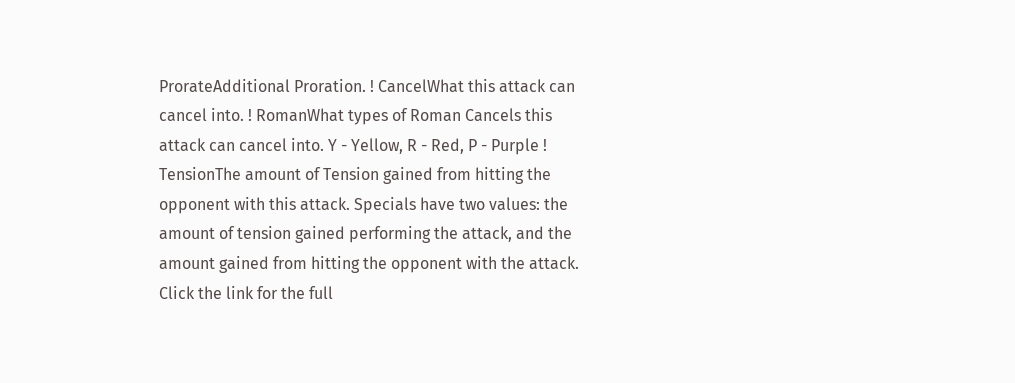ProrateAdditional Proration. ! CancelWhat this attack can cancel into. ! RomanWhat types of Roman Cancels this attack can cancel into. Y - Yellow, R - Red, P - Purple ! TensionThe amount of Tension gained from hitting the opponent with this attack. Specials have two values: the amount of tension gained performing the attack, and the amount gained from hitting the opponent with the attack. Click the link for the full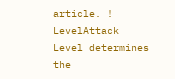article. ! LevelAttack Level determines the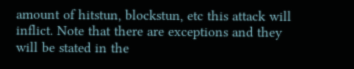amount of hitstun, blockstun, etc this attack will inflict. Note that there are exceptions and they will be stated in the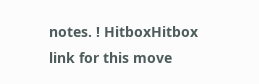notes. ! HitboxHitbox link for this move